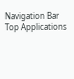Navigation Bar Top Applications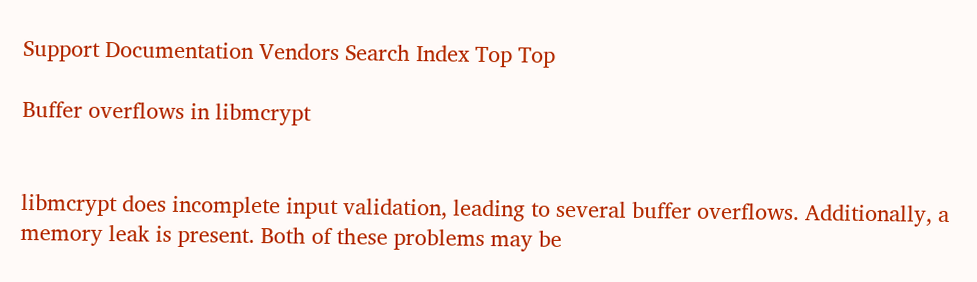Support Documentation Vendors Search Index Top Top

Buffer overflows in libmcrypt


libmcrypt does incomplete input validation, leading to several buffer overflows. Additionally, a memory leak is present. Both of these problems may be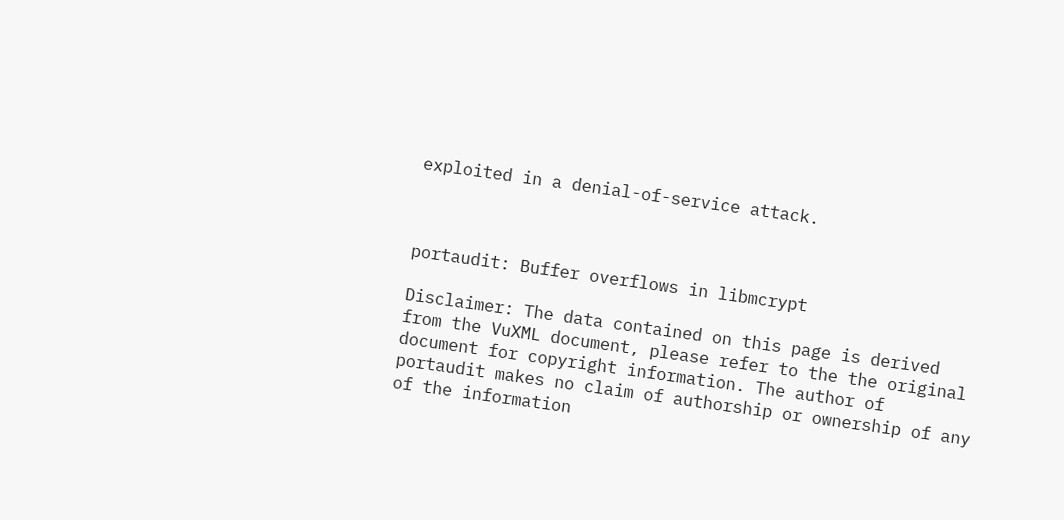exploited in a denial-of-service attack.



portaudit: Buffer overflows in libmcrypt

Disclaimer: The data contained on this page is derived from the VuXML document, please refer to the the original document for copyright information. The author of portaudit makes no claim of authorship or ownership of any of the information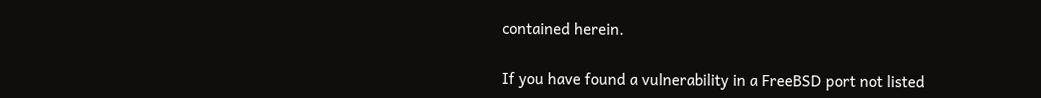contained herein.

If you have found a vulnerability in a FreeBSD port not listed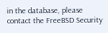in the database, please contact the FreeBSD Security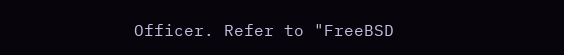Officer. Refer to "FreeBSD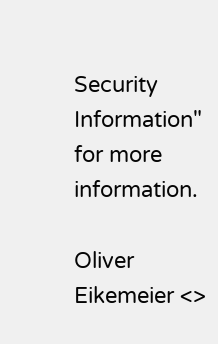Security Information" for more information.

Oliver Eikemeier <>